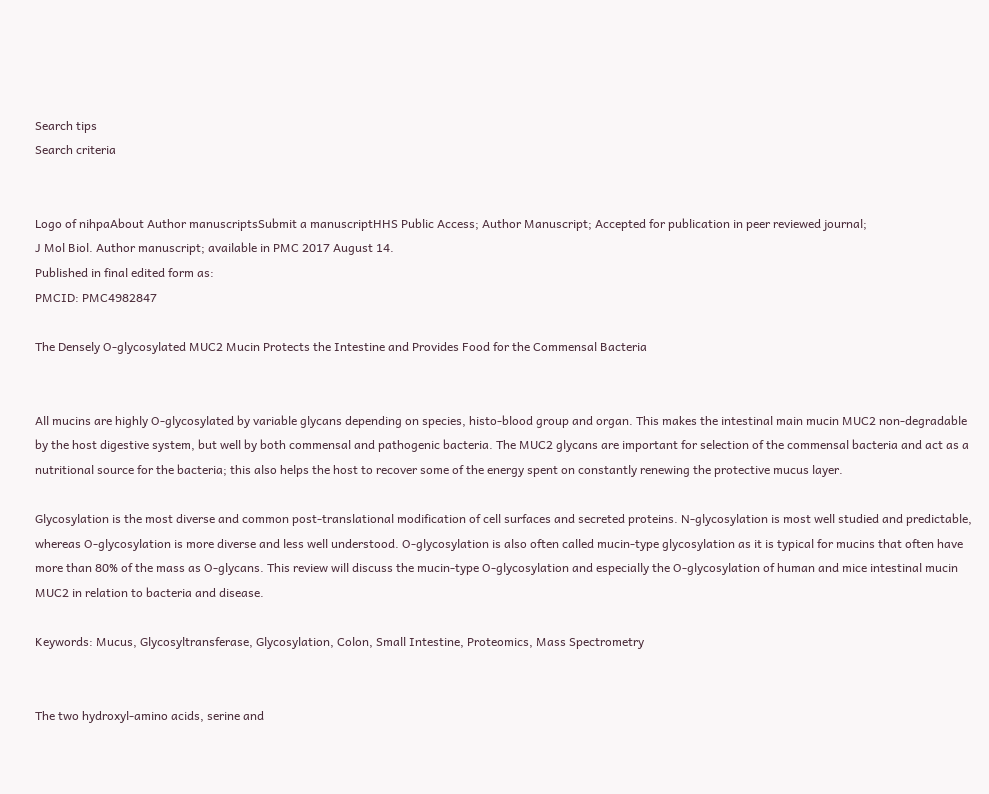Search tips
Search criteria


Logo of nihpaAbout Author manuscriptsSubmit a manuscriptHHS Public Access; Author Manuscript; Accepted for publication in peer reviewed journal;
J Mol Biol. Author manuscript; available in PMC 2017 August 14.
Published in final edited form as:
PMCID: PMC4982847

The Densely O-glycosylated MUC2 Mucin Protects the Intestine and Provides Food for the Commensal Bacteria


All mucins are highly O-glycosylated by variable glycans depending on species, histo-blood group and organ. This makes the intestinal main mucin MUC2 non-degradable by the host digestive system, but well by both commensal and pathogenic bacteria. The MUC2 glycans are important for selection of the commensal bacteria and act as a nutritional source for the bacteria; this also helps the host to recover some of the energy spent on constantly renewing the protective mucus layer.

Glycosylation is the most diverse and common post-translational modification of cell surfaces and secreted proteins. N-glycosylation is most well studied and predictable, whereas O-glycosylation is more diverse and less well understood. O-glycosylation is also often called mucin-type glycosylation as it is typical for mucins that often have more than 80% of the mass as O-glycans. This review will discuss the mucin-type O-glycosylation and especially the O-glycosylation of human and mice intestinal mucin MUC2 in relation to bacteria and disease.

Keywords: Mucus, Glycosyltransferase, Glycosylation, Colon, Small Intestine, Proteomics, Mass Spectrometry


The two hydroxyl-amino acids, serine and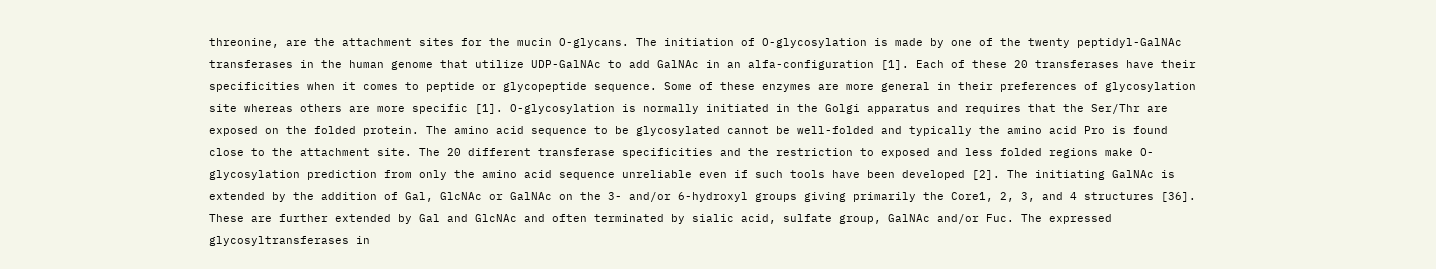threonine, are the attachment sites for the mucin O-glycans. The initiation of O-glycosylation is made by one of the twenty peptidyl-GalNAc transferases in the human genome that utilize UDP-GalNAc to add GalNAc in an alfa-configuration [1]. Each of these 20 transferases have their specificities when it comes to peptide or glycopeptide sequence. Some of these enzymes are more general in their preferences of glycosylation site whereas others are more specific [1]. O-glycosylation is normally initiated in the Golgi apparatus and requires that the Ser/Thr are exposed on the folded protein. The amino acid sequence to be glycosylated cannot be well-folded and typically the amino acid Pro is found close to the attachment site. The 20 different transferase specificities and the restriction to exposed and less folded regions make O-glycosylation prediction from only the amino acid sequence unreliable even if such tools have been developed [2]. The initiating GalNAc is extended by the addition of Gal, GlcNAc or GalNAc on the 3- and/or 6-hydroxyl groups giving primarily the Core1, 2, 3, and 4 structures [36]. These are further extended by Gal and GlcNAc and often terminated by sialic acid, sulfate group, GalNAc and/or Fuc. The expressed glycosyltransferases in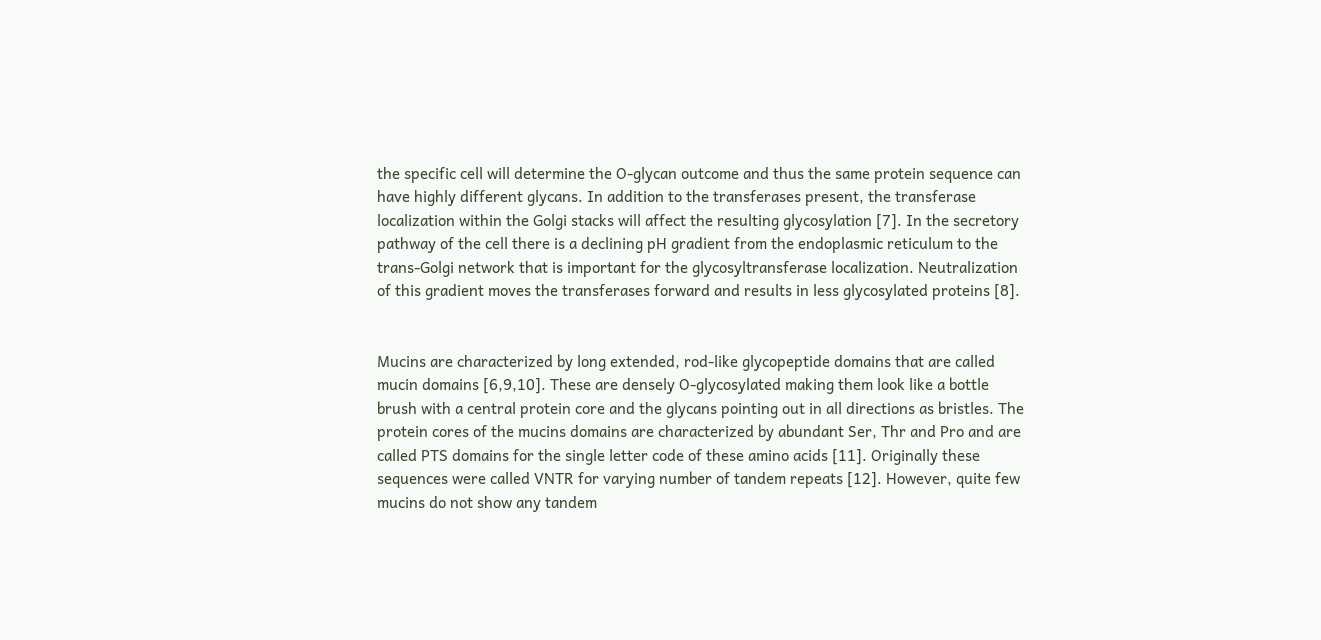the specific cell will determine the O-glycan outcome and thus the same protein sequence can have highly different glycans. In addition to the transferases present, the transferase localization within the Golgi stacks will affect the resulting glycosylation [7]. In the secretory pathway of the cell there is a declining pH gradient from the endoplasmic reticulum to the trans-Golgi network that is important for the glycosyltransferase localization. Neutralization of this gradient moves the transferases forward and results in less glycosylated proteins [8].


Mucins are characterized by long extended, rod-like glycopeptide domains that are called mucin domains [6,9,10]. These are densely O-glycosylated making them look like a bottle brush with a central protein core and the glycans pointing out in all directions as bristles. The protein cores of the mucins domains are characterized by abundant Ser, Thr and Pro and are called PTS domains for the single letter code of these amino acids [11]. Originally these sequences were called VNTR for varying number of tandem repeats [12]. However, quite few mucins do not show any tandem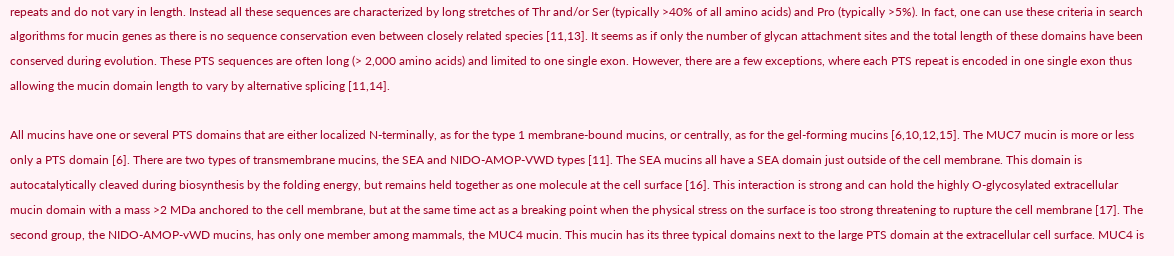repeats and do not vary in length. Instead all these sequences are characterized by long stretches of Thr and/or Ser (typically >40% of all amino acids) and Pro (typically >5%). In fact, one can use these criteria in search algorithms for mucin genes as there is no sequence conservation even between closely related species [11,13]. It seems as if only the number of glycan attachment sites and the total length of these domains have been conserved during evolution. These PTS sequences are often long (> 2,000 amino acids) and limited to one single exon. However, there are a few exceptions, where each PTS repeat is encoded in one single exon thus allowing the mucin domain length to vary by alternative splicing [11,14].

All mucins have one or several PTS domains that are either localized N-terminally, as for the type 1 membrane-bound mucins, or centrally, as for the gel-forming mucins [6,10,12,15]. The MUC7 mucin is more or less only a PTS domain [6]. There are two types of transmembrane mucins, the SEA and NIDO-AMOP-VWD types [11]. The SEA mucins all have a SEA domain just outside of the cell membrane. This domain is autocatalytically cleaved during biosynthesis by the folding energy, but remains held together as one molecule at the cell surface [16]. This interaction is strong and can hold the highly O-glycosylated extracellular mucin domain with a mass >2 MDa anchored to the cell membrane, but at the same time act as a breaking point when the physical stress on the surface is too strong threatening to rupture the cell membrane [17]. The second group, the NIDO-AMOP-vWD mucins, has only one member among mammals, the MUC4 mucin. This mucin has its three typical domains next to the large PTS domain at the extracellular cell surface. MUC4 is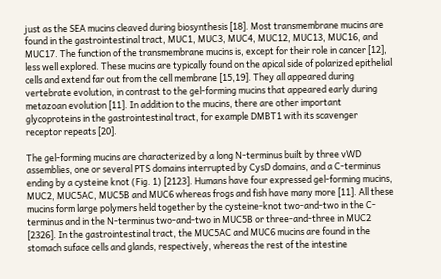just as the SEA mucins cleaved during biosynthesis [18]. Most transmembrane mucins are found in the gastrointestinal tract, MUC1, MUC3, MUC4, MUC12, MUC13, MUC16, and MUC17. The function of the transmembrane mucins is, except for their role in cancer [12], less well explored. These mucins are typically found on the apical side of polarized epithelial cells and extend far out from the cell membrane [15,19]. They all appeared during vertebrate evolution, in contrast to the gel-forming mucins that appeared early during metazoan evolution [11]. In addition to the mucins, there are other important glycoproteins in the gastrointestinal tract, for example DMBT1 with its scavenger receptor repeats [20].

The gel-forming mucins are characterized by a long N-terminus built by three vWD assemblies, one or several PTS domains interrupted by CysD domains, and a C-terminus ending by a cysteine knot (Fig. 1) [2123]. Humans have four expressed gel-forming mucins, MUC2, MUC5AC, MUC5B and MUC6 whereas frogs and fish have many more [11]. All these mucins form large polymers held together by the cysteine-knot two-and-two in the C-terminus and in the N-terminus two-and-two in MUC5B or three-and-three in MUC2 [2326]. In the gastrointestinal tract, the MUC5AC and MUC6 mucins are found in the stomach suface cells and glands, respectively, whereas the rest of the intestine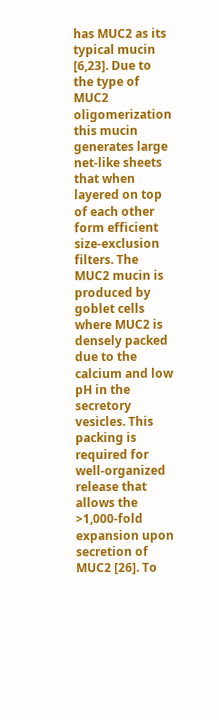has MUC2 as its typical mucin [6,23]. Due to the type of MUC2 oligomerization this mucin generates large net-like sheets that when layered on top of each other form efficient size-exclusion filters. The MUC2 mucin is produced by goblet cells where MUC2 is densely packed due to the calcium and low pH in the secretory vesicles. This packing is required for well-organized release that allows the >1,000-fold expansion upon secretion of MUC2 [26]. To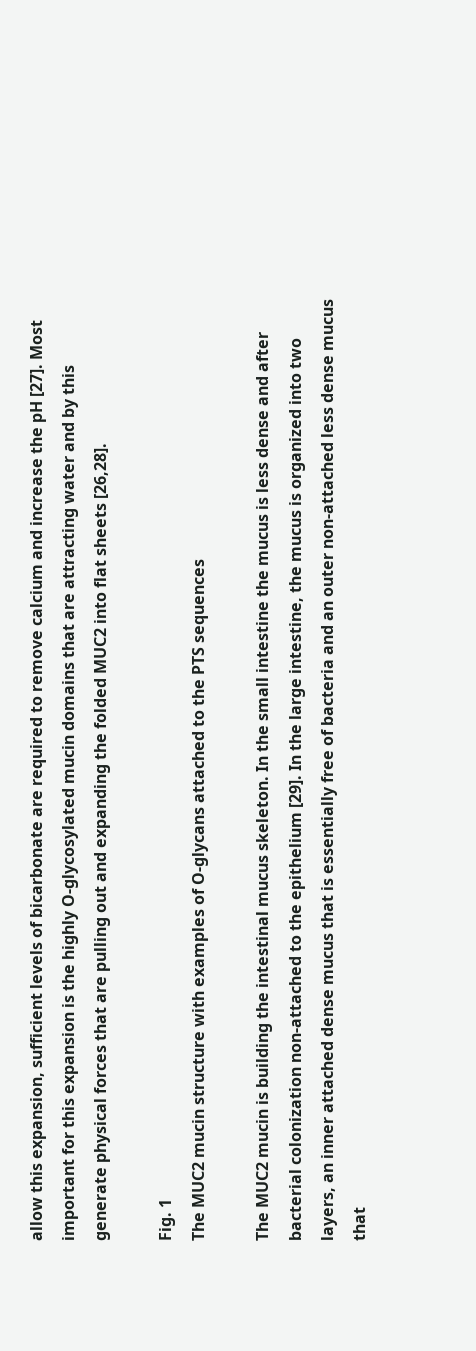allow this expansion, sufficient levels of bicarbonate are required to remove calcium and increase the pH [27]. Most important for this expansion is the highly O-glycosylated mucin domains that are attracting water and by this generate physical forces that are pulling out and expanding the folded MUC2 into flat sheets [26,28].

Fig. 1
The MUC2 mucin structure with examples of O-glycans attached to the PTS sequences

The MUC2 mucin is building the intestinal mucus skeleton. In the small intestine the mucus is less dense and after bacterial colonization non-attached to the epithelium [29]. In the large intestine, the mucus is organized into two layers, an inner attached dense mucus that is essentially free of bacteria and an outer non-attached less dense mucus that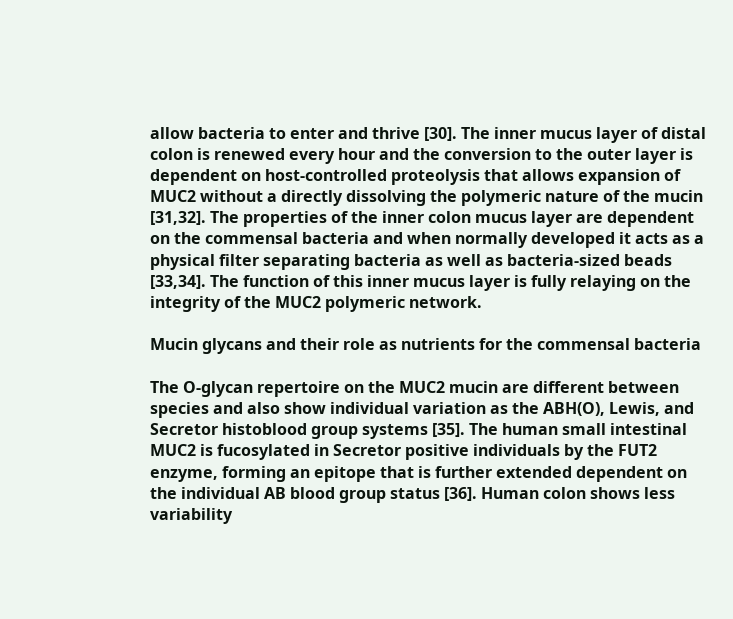allow bacteria to enter and thrive [30]. The inner mucus layer of distal colon is renewed every hour and the conversion to the outer layer is dependent on host-controlled proteolysis that allows expansion of MUC2 without a directly dissolving the polymeric nature of the mucin [31,32]. The properties of the inner colon mucus layer are dependent on the commensal bacteria and when normally developed it acts as a physical filter separating bacteria as well as bacteria-sized beads [33,34]. The function of this inner mucus layer is fully relaying on the integrity of the MUC2 polymeric network.

Mucin glycans and their role as nutrients for the commensal bacteria

The O-glycan repertoire on the MUC2 mucin are different between species and also show individual variation as the ABH(O), Lewis, and Secretor histoblood group systems [35]. The human small intestinal MUC2 is fucosylated in Secretor positive individuals by the FUT2 enzyme, forming an epitope that is further extended dependent on the individual AB blood group status [36]. Human colon shows less variability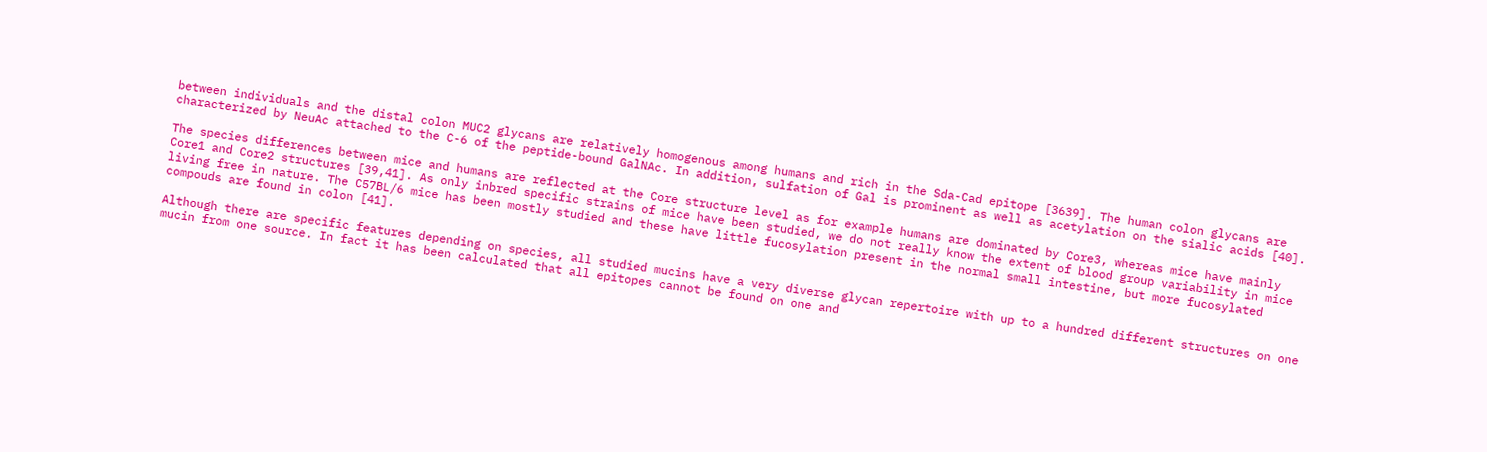between individuals and the distal colon MUC2 glycans are relatively homogenous among humans and rich in the Sda-Cad epitope [3639]. The human colon glycans are characterized by NeuAc attached to the C-6 of the peptide-bound GalNAc. In addition, sulfation of Gal is prominent as well as acetylation on the sialic acids [40].

The species differences between mice and humans are reflected at the Core structure level as for example humans are dominated by Core3, whereas mice have mainly Core1 and Core2 structures [39,41]. As only inbred specific strains of mice have been studied, we do not really know the extent of blood group variability in mice living free in nature. The C57BL/6 mice has been mostly studied and these have little fucosylation present in the normal small intestine, but more fucosylated compouds are found in colon [41].

Although there are specific features depending on species, all studied mucins have a very diverse glycan repertoire with up to a hundred different structures on one mucin from one source. In fact it has been calculated that all epitopes cannot be found on one and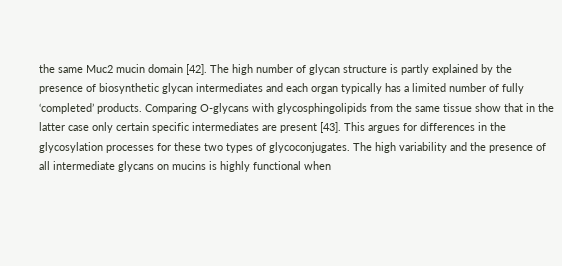the same Muc2 mucin domain [42]. The high number of glycan structure is partly explained by the presence of biosynthetic glycan intermediates and each organ typically has a limited number of fully ‘completed’ products. Comparing O-glycans with glycosphingolipids from the same tissue show that in the latter case only certain specific intermediates are present [43]. This argues for differences in the glycosylation processes for these two types of glycoconjugates. The high variability and the presence of all intermediate glycans on mucins is highly functional when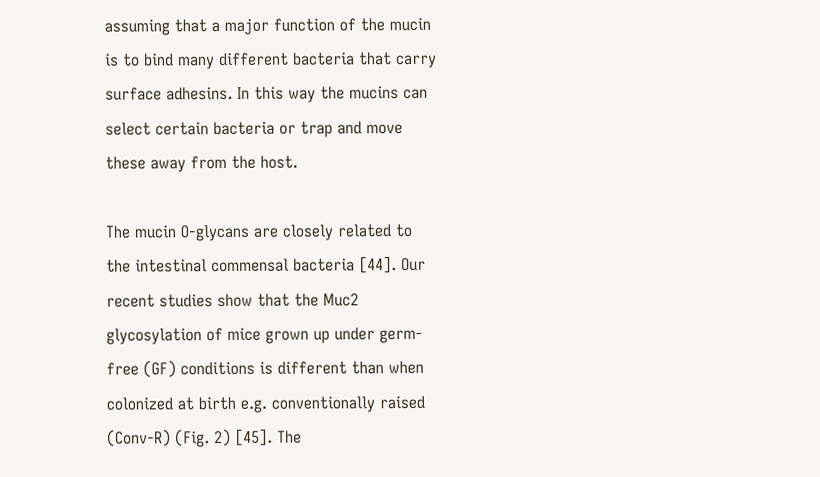assuming that a major function of the mucin is to bind many different bacteria that carry surface adhesins. In this way the mucins can select certain bacteria or trap and move these away from the host.

The mucin O-glycans are closely related to the intestinal commensal bacteria [44]. Our recent studies show that the Muc2 glycosylation of mice grown up under germ-free (GF) conditions is different than when colonized at birth e.g. conventionally raised (Conv-R) (Fig. 2) [45]. The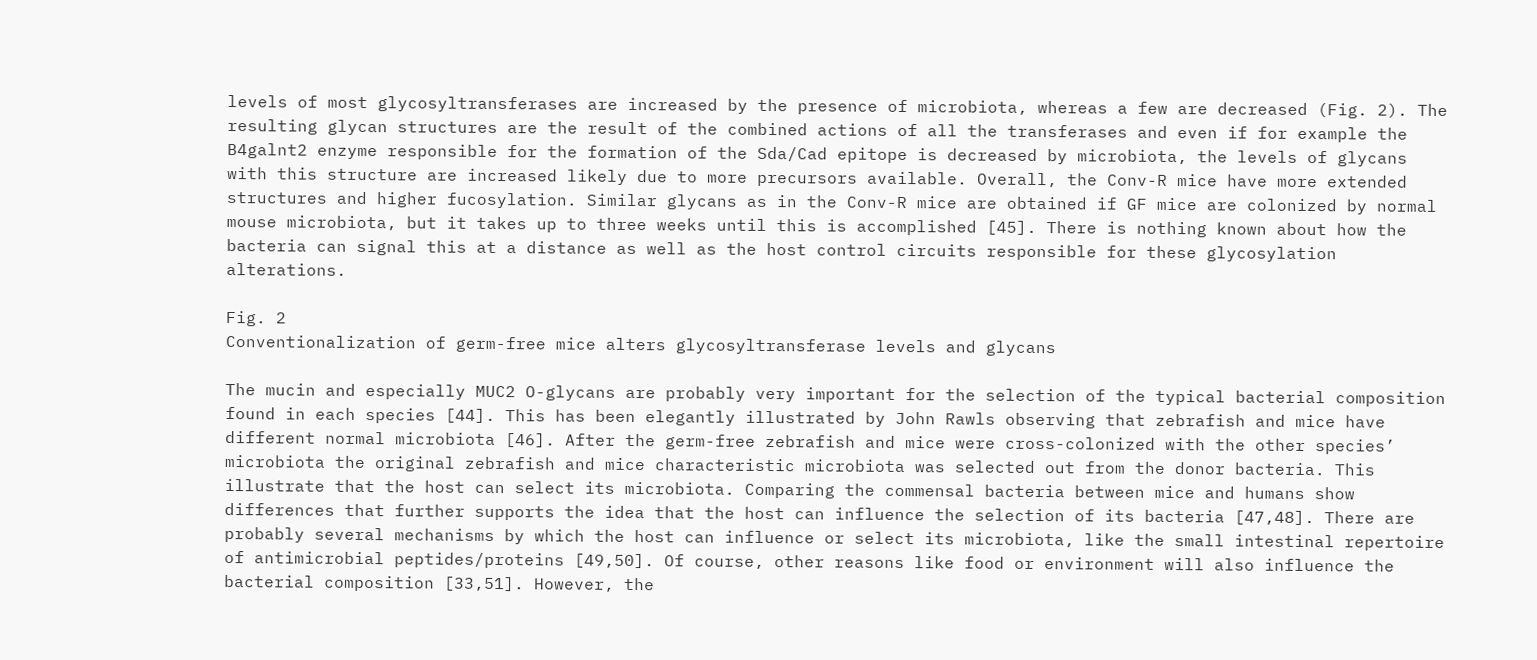levels of most glycosyltransferases are increased by the presence of microbiota, whereas a few are decreased (Fig. 2). The resulting glycan structures are the result of the combined actions of all the transferases and even if for example the B4galnt2 enzyme responsible for the formation of the Sda/Cad epitope is decreased by microbiota, the levels of glycans with this structure are increased likely due to more precursors available. Overall, the Conv-R mice have more extended structures and higher fucosylation. Similar glycans as in the Conv-R mice are obtained if GF mice are colonized by normal mouse microbiota, but it takes up to three weeks until this is accomplished [45]. There is nothing known about how the bacteria can signal this at a distance as well as the host control circuits responsible for these glycosylation alterations.

Fig. 2
Conventionalization of germ-free mice alters glycosyltransferase levels and glycans

The mucin and especially MUC2 O-glycans are probably very important for the selection of the typical bacterial composition found in each species [44]. This has been elegantly illustrated by John Rawls observing that zebrafish and mice have different normal microbiota [46]. After the germ-free zebrafish and mice were cross-colonized with the other species’ microbiota the original zebrafish and mice characteristic microbiota was selected out from the donor bacteria. This illustrate that the host can select its microbiota. Comparing the commensal bacteria between mice and humans show differences that further supports the idea that the host can influence the selection of its bacteria [47,48]. There are probably several mechanisms by which the host can influence or select its microbiota, like the small intestinal repertoire of antimicrobial peptides/proteins [49,50]. Of course, other reasons like food or environment will also influence the bacterial composition [33,51]. However, the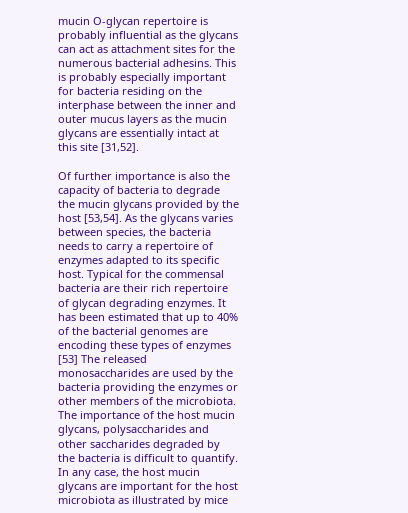mucin O-glycan repertoire is probably influential as the glycans can act as attachment sites for the numerous bacterial adhesins. This is probably especially important for bacteria residing on the interphase between the inner and outer mucus layers as the mucin glycans are essentially intact at this site [31,52].

Of further importance is also the capacity of bacteria to degrade the mucin glycans provided by the host [53,54]. As the glycans varies between species, the bacteria needs to carry a repertoire of enzymes adapted to its specific host. Typical for the commensal bacteria are their rich repertoire of glycan degrading enzymes. It has been estimated that up to 40% of the bacterial genomes are encoding these types of enzymes [53] The released monosaccharides are used by the bacteria providing the enzymes or other members of the microbiota. The importance of the host mucin glycans, polysaccharides and other saccharides degraded by the bacteria is difficult to quantify. In any case, the host mucin glycans are important for the host microbiota as illustrated by mice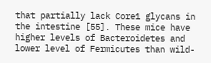that partially lack Core1 glycans in the intestine [55]. These mice have higher levels of Bacteroidetes and lower level of Fermicutes than wild-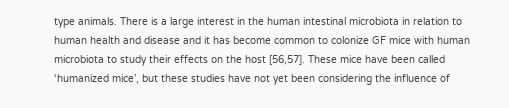type animals. There is a large interest in the human intestinal microbiota in relation to human health and disease and it has become common to colonize GF mice with human microbiota to study their effects on the host [56,57]. These mice have been called ‘humanized mice’, but these studies have not yet been considering the influence of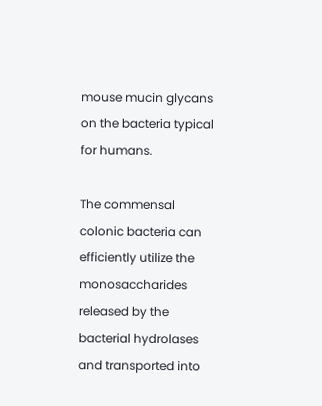mouse mucin glycans on the bacteria typical for humans.

The commensal colonic bacteria can efficiently utilize the monosaccharides released by the bacterial hydrolases and transported into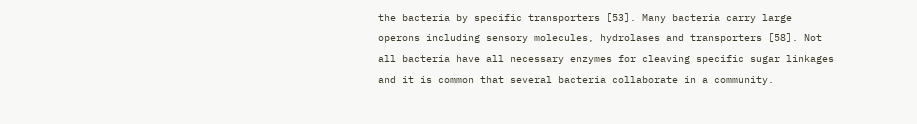the bacteria by specific transporters [53]. Many bacteria carry large operons including sensory molecules, hydrolases and transporters [58]. Not all bacteria have all necessary enzymes for cleaving specific sugar linkages and it is common that several bacteria collaborate in a community.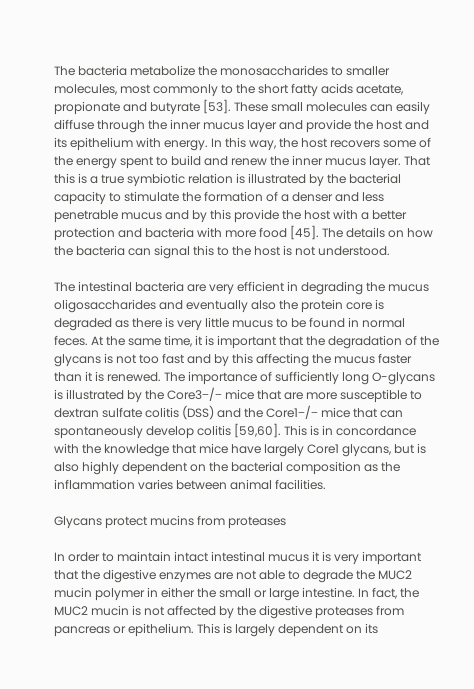The bacteria metabolize the monosaccharides to smaller molecules, most commonly to the short fatty acids acetate, propionate and butyrate [53]. These small molecules can easily diffuse through the inner mucus layer and provide the host and its epithelium with energy. In this way, the host recovers some of the energy spent to build and renew the inner mucus layer. That this is a true symbiotic relation is illustrated by the bacterial capacity to stimulate the formation of a denser and less penetrable mucus and by this provide the host with a better protection and bacteria with more food [45]. The details on how the bacteria can signal this to the host is not understood.

The intestinal bacteria are very efficient in degrading the mucus oligosaccharides and eventually also the protein core is degraded as there is very little mucus to be found in normal feces. At the same time, it is important that the degradation of the glycans is not too fast and by this affecting the mucus faster than it is renewed. The importance of sufficiently long O-glycans is illustrated by the Core3−/− mice that are more susceptible to dextran sulfate colitis (DSS) and the Core1−/− mice that can spontaneously develop colitis [59,60]. This is in concordance with the knowledge that mice have largely Core1 glycans, but is also highly dependent on the bacterial composition as the inflammation varies between animal facilities.

Glycans protect mucins from proteases

In order to maintain intact intestinal mucus it is very important that the digestive enzymes are not able to degrade the MUC2 mucin polymer in either the small or large intestine. In fact, the MUC2 mucin is not affected by the digestive proteases from pancreas or epithelium. This is largely dependent on its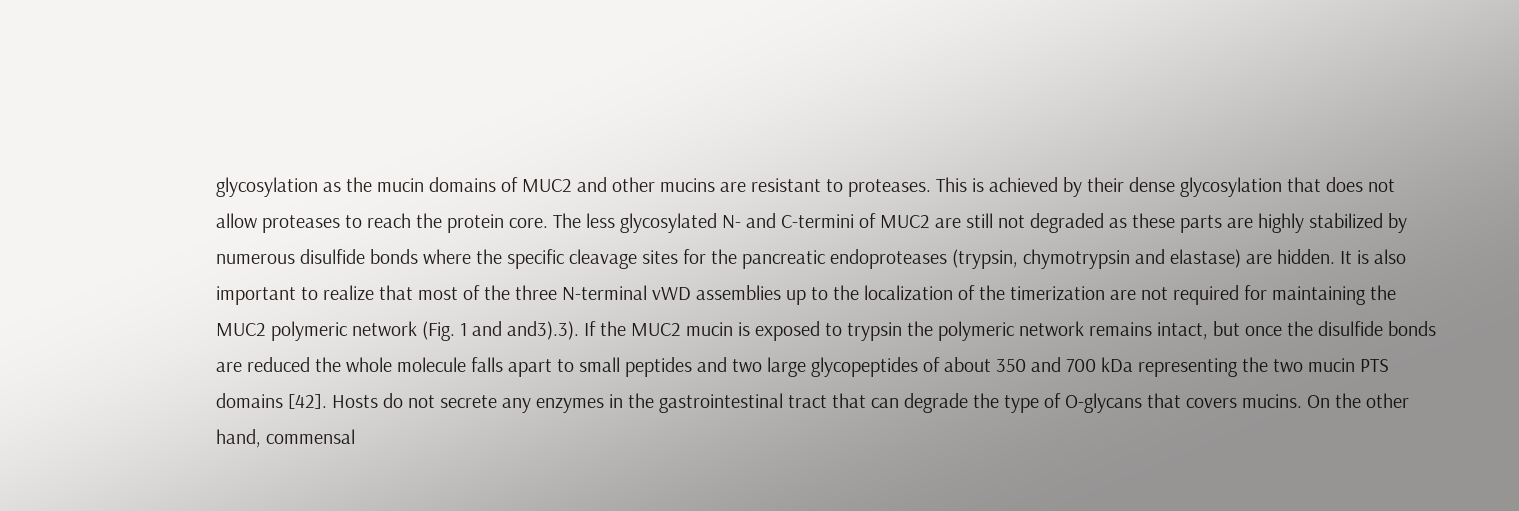glycosylation as the mucin domains of MUC2 and other mucins are resistant to proteases. This is achieved by their dense glycosylation that does not allow proteases to reach the protein core. The less glycosylated N- and C-termini of MUC2 are still not degraded as these parts are highly stabilized by numerous disulfide bonds where the specific cleavage sites for the pancreatic endoproteases (trypsin, chymotrypsin and elastase) are hidden. It is also important to realize that most of the three N-terminal vWD assemblies up to the localization of the timerization are not required for maintaining the MUC2 polymeric network (Fig. 1 and and3).3). If the MUC2 mucin is exposed to trypsin the polymeric network remains intact, but once the disulfide bonds are reduced the whole molecule falls apart to small peptides and two large glycopeptides of about 350 and 700 kDa representing the two mucin PTS domains [42]. Hosts do not secrete any enzymes in the gastrointestinal tract that can degrade the type of O-glycans that covers mucins. On the other hand, commensal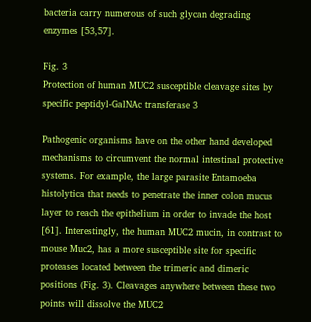bacteria carry numerous of such glycan degrading enzymes [53,57].

Fig. 3
Protection of human MUC2 susceptible cleavage sites by specific peptidyl-GalNAc transferase 3

Pathogenic organisms have on the other hand developed mechanisms to circumvent the normal intestinal protective systems. For example, the large parasite Entamoeba histolytica that needs to penetrate the inner colon mucus layer to reach the epithelium in order to invade the host [61]. Interestingly, the human MUC2 mucin, in contrast to mouse Muc2, has a more susceptible site for specific proteases located between the trimeric and dimeric positions (Fig. 3). Cleavages anywhere between these two points will dissolve the MUC2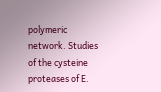polymeric network. Studies of the cysteine proteases of E.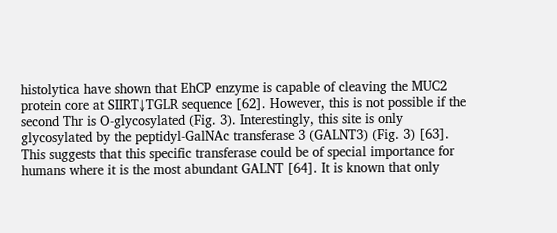histolytica have shown that EhCP enzyme is capable of cleaving the MUC2 protein core at SIIRT↓TGLR sequence [62]. However, this is not possible if the second Thr is O-glycosylated (Fig. 3). Interestingly, this site is only glycosylated by the peptidyl-GalNAc transferase 3 (GALNT3) (Fig. 3) [63]. This suggests that this specific transferase could be of special importance for humans where it is the most abundant GALNT [64]. It is known that only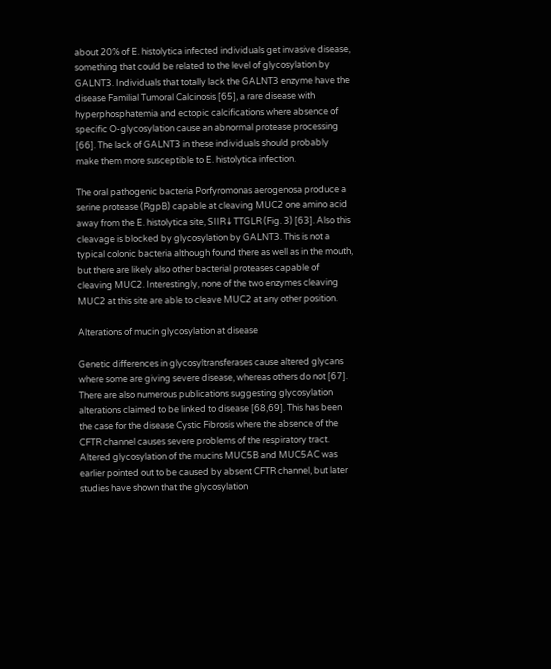about 20% of E. histolytica infected individuals get invasive disease, something that could be related to the level of glycosylation by GALNT3. Individuals that totally lack the GALNT3 enzyme have the disease Familial Tumoral Calcinosis [65], a rare disease with hyperphosphatemia and ectopic calcifications where absence of specific O-glycosylation cause an abnormal protease processing [66]. The lack of GALNT3 in these individuals should probably make them more susceptible to E. histolytica infection.

The oral pathogenic bacteria Porfyromonas aerogenosa produce a serine protease (RgpB) capable at cleaving MUC2 one amino acid away from the E. histolytica site, SIIR↓TTGLR (Fig. 3) [63]. Also this cleavage is blocked by glycosylation by GALNT3. This is not a typical colonic bacteria although found there as well as in the mouth, but there are likely also other bacterial proteases capable of cleaving MUC2. Interestingly, none of the two enzymes cleaving MUC2 at this site are able to cleave MUC2 at any other position.

Alterations of mucin glycosylation at disease

Genetic differences in glycosyltransferases cause altered glycans where some are giving severe disease, whereas others do not [67]. There are also numerous publications suggesting glycosylation alterations claimed to be linked to disease [68,69]. This has been the case for the disease Cystic Fibrosis where the absence of the CFTR channel causes severe problems of the respiratory tract. Altered glycosylation of the mucins MUC5B and MUC5AC was earlier pointed out to be caused by absent CFTR channel, but later studies have shown that the glycosylation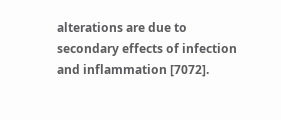alterations are due to secondary effects of infection and inflammation [7072].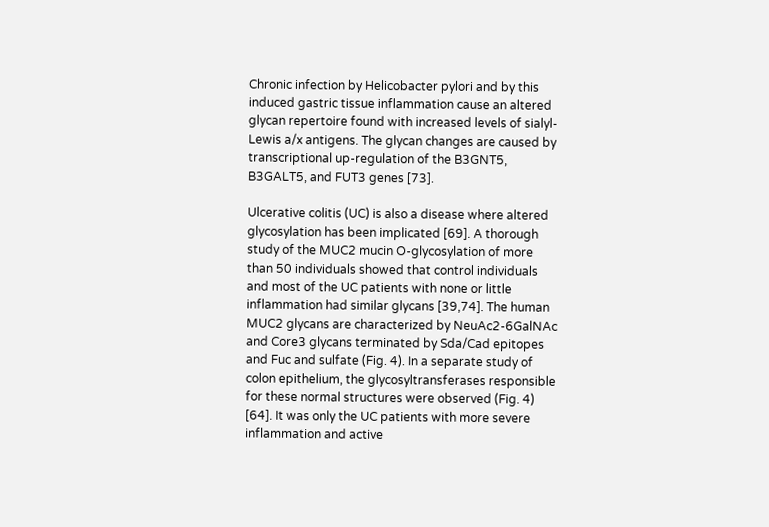Chronic infection by Helicobacter pylori and by this induced gastric tissue inflammation cause an altered glycan repertoire found with increased levels of sialyl-Lewis a/x antigens. The glycan changes are caused by transcriptional up-regulation of the B3GNT5, B3GALT5, and FUT3 genes [73].

Ulcerative colitis (UC) is also a disease where altered glycosylation has been implicated [69]. A thorough study of the MUC2 mucin O-glycosylation of more than 50 individuals showed that control individuals and most of the UC patients with none or little inflammation had similar glycans [39,74]. The human MUC2 glycans are characterized by NeuAc2-6GalNAc and Core3 glycans terminated by Sda/Cad epitopes and Fuc and sulfate (Fig. 4). In a separate study of colon epithelium, the glycosyltransferases responsible for these normal structures were observed (Fig. 4) [64]. It was only the UC patients with more severe inflammation and active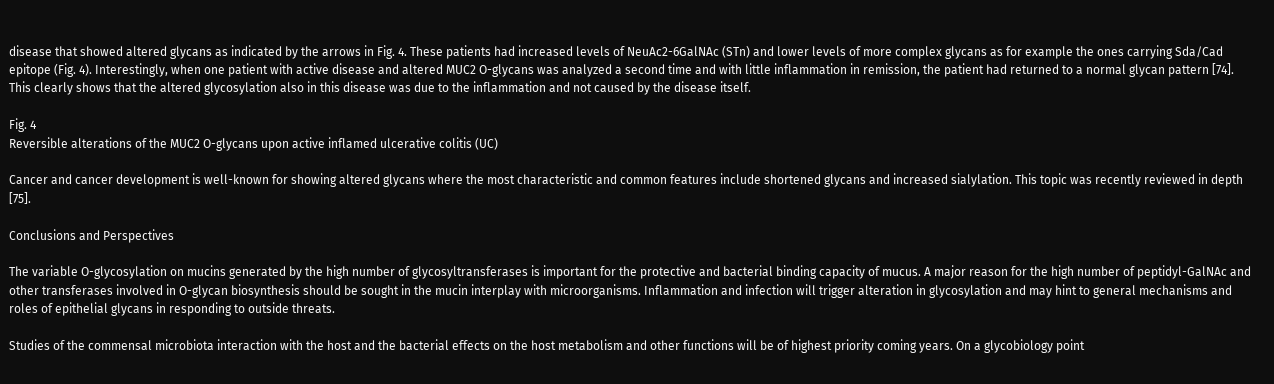disease that showed altered glycans as indicated by the arrows in Fig. 4. These patients had increased levels of NeuAc2-6GalNAc (STn) and lower levels of more complex glycans as for example the ones carrying Sda/Cad epitope (Fig. 4). Interestingly, when one patient with active disease and altered MUC2 O-glycans was analyzed a second time and with little inflammation in remission, the patient had returned to a normal glycan pattern [74]. This clearly shows that the altered glycosylation also in this disease was due to the inflammation and not caused by the disease itself.

Fig. 4
Reversible alterations of the MUC2 O-glycans upon active inflamed ulcerative colitis (UC)

Cancer and cancer development is well-known for showing altered glycans where the most characteristic and common features include shortened glycans and increased sialylation. This topic was recently reviewed in depth [75].

Conclusions and Perspectives

The variable O-glycosylation on mucins generated by the high number of glycosyltransferases is important for the protective and bacterial binding capacity of mucus. A major reason for the high number of peptidyl-GalNAc and other transferases involved in O-glycan biosynthesis should be sought in the mucin interplay with microorganisms. Inflammation and infection will trigger alteration in glycosylation and may hint to general mechanisms and roles of epithelial glycans in responding to outside threats.

Studies of the commensal microbiota interaction with the host and the bacterial effects on the host metabolism and other functions will be of highest priority coming years. On a glycobiology point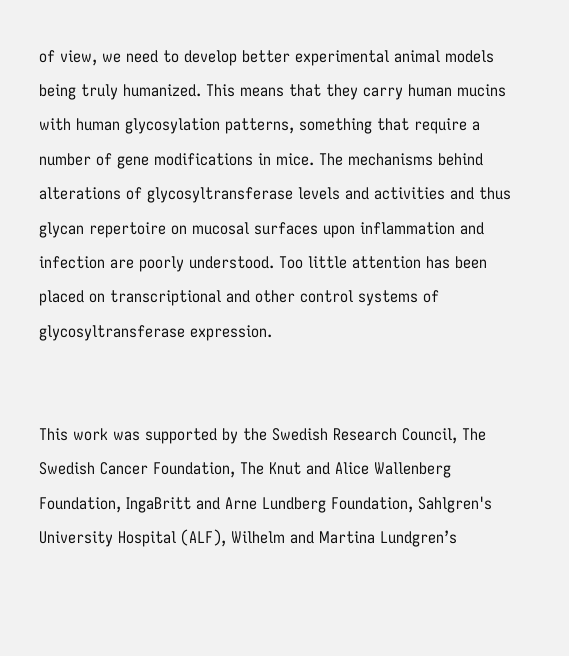of view, we need to develop better experimental animal models being truly humanized. This means that they carry human mucins with human glycosylation patterns, something that require a number of gene modifications in mice. The mechanisms behind alterations of glycosyltransferase levels and activities and thus glycan repertoire on mucosal surfaces upon inflammation and infection are poorly understood. Too little attention has been placed on transcriptional and other control systems of glycosyltransferase expression.


This work was supported by the Swedish Research Council, The Swedish Cancer Foundation, The Knut and Alice Wallenberg Foundation, IngaBritt and Arne Lundberg Foundation, Sahlgren's University Hospital (ALF), Wilhelm and Martina Lundgren’s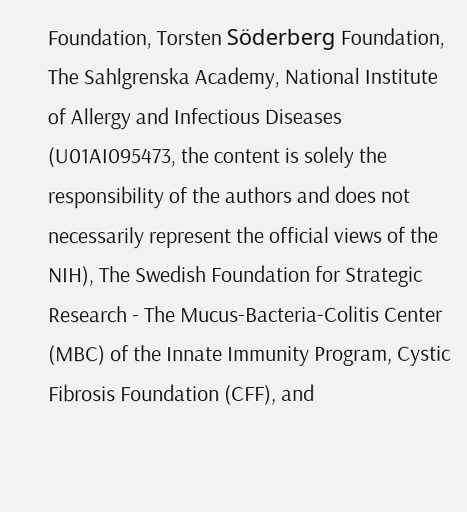Foundation, Torsten Söderberg Foundation, The Sahlgrenska Academy, National Institute of Allergy and Infectious Diseases (U01AI095473, the content is solely the responsibility of the authors and does not necessarily represent the official views of the NIH), The Swedish Foundation for Strategic Research - The Mucus-Bacteria-Colitis Center (MBC) of the Innate Immunity Program, Cystic Fibrosis Foundation (CFF), and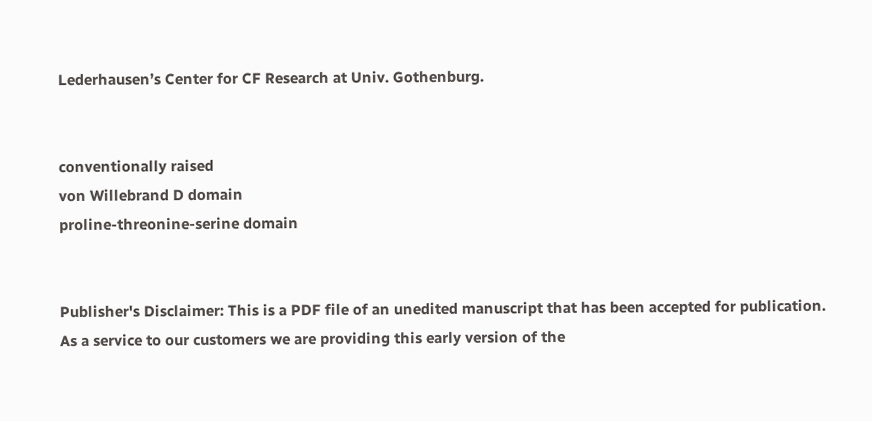Lederhausen’s Center for CF Research at Univ. Gothenburg.


conventionally raised
von Willebrand D domain
proline-threonine-serine domain


Publisher's Disclaimer: This is a PDF file of an unedited manuscript that has been accepted for publication. As a service to our customers we are providing this early version of the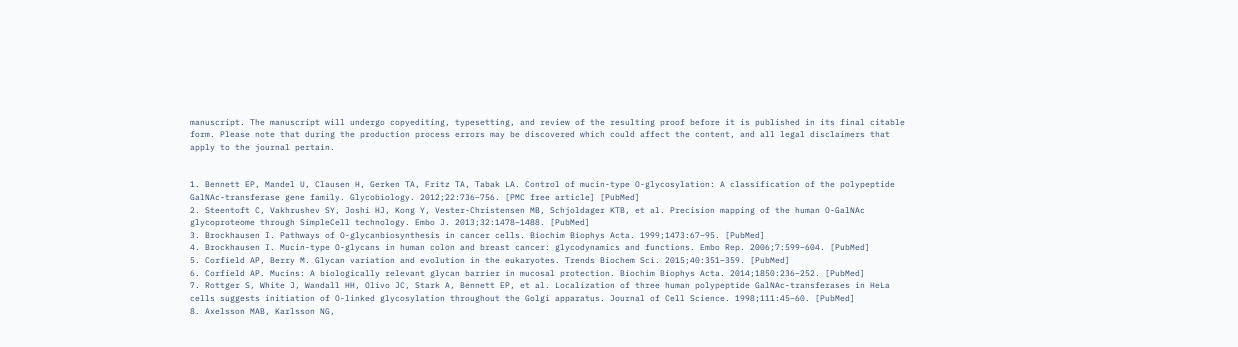manuscript. The manuscript will undergo copyediting, typesetting, and review of the resulting proof before it is published in its final citable form. Please note that during the production process errors may be discovered which could affect the content, and all legal disclaimers that apply to the journal pertain.


1. Bennett EP, Mandel U, Clausen H, Gerken TA, Fritz TA, Tabak LA. Control of mucin-type O-glycosylation: A classification of the polypeptide GalNAc-transferase gene family. Glycobiology. 2012;22:736–756. [PMC free article] [PubMed]
2. Steentoft C, Vakhrushev SY, Joshi HJ, Kong Y, Vester-Christensen MB, Schjoldager KTB, et al. Precision mapping of the human O-GalNAc glycoproteome through SimpleCell technology. Embo J. 2013;32:1478–1488. [PubMed]
3. Brockhausen I. Pathways of O-glycanbiosynthesis in cancer cells. Biochim Biophys Acta. 1999;1473:67–95. [PubMed]
4. Brockhausen I. Mucin-type O-glycans in human colon and breast cancer: glycodynamics and functions. Embo Rep. 2006;7:599–604. [PubMed]
5. Corfield AP, Berry M. Glycan variation and evolution in the eukaryotes. Trends Biochem Sci. 2015;40:351–359. [PubMed]
6. Corfield AP. Mucins: A biologically relevant glycan barrier in mucosal protection. Biochim Biophys Acta. 2014;1850:236–252. [PubMed]
7. Rottger S, White J, Wandall HH, Olivo JC, Stark A, Bennett EP, et al. Localization of three human polypeptide GalNAc-transferases in HeLa cells suggests initiation of O-linked glycosylation throughout the Golgi apparatus. Journal of Cell Science. 1998;111:45–60. [PubMed]
8. Axelsson MAB, Karlsson NG,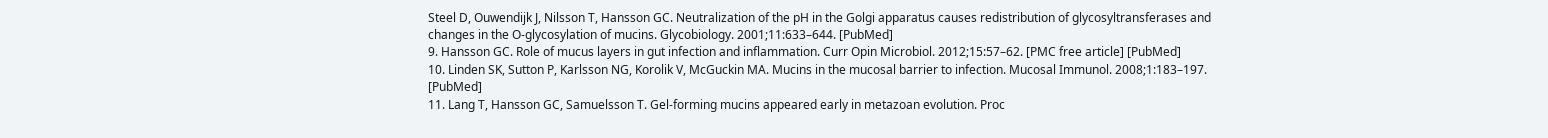Steel D, Ouwendijk J, Nilsson T, Hansson GC. Neutralization of the pH in the Golgi apparatus causes redistribution of glycosyltransferases and changes in the O-glycosylation of mucins. Glycobiology. 2001;11:633–644. [PubMed]
9. Hansson GC. Role of mucus layers in gut infection and inflammation. Curr Opin Microbiol. 2012;15:57–62. [PMC free article] [PubMed]
10. Linden SK, Sutton P, Karlsson NG, Korolik V, McGuckin MA. Mucins in the mucosal barrier to infection. Mucosal Immunol. 2008;1:183–197. [PubMed]
11. Lang T, Hansson GC, Samuelsson T. Gel-forming mucins appeared early in metazoan evolution. Proc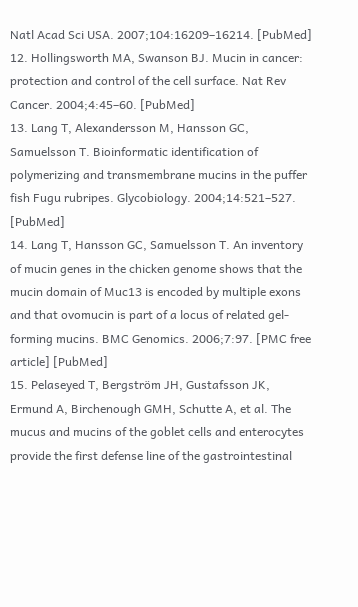Natl Acad Sci USA. 2007;104:16209–16214. [PubMed]
12. Hollingsworth MA, Swanson BJ. Mucin in cancer: protection and control of the cell surface. Nat Rev Cancer. 2004;4:45–60. [PubMed]
13. Lang T, Alexandersson M, Hansson GC, Samuelsson T. Bioinformatic identification of polymerizing and transmembrane mucins in the puffer fish Fugu rubripes. Glycobiology. 2004;14:521–527. [PubMed]
14. Lang T, Hansson GC, Samuelsson T. An inventory of mucin genes in the chicken genome shows that the mucin domain of Muc13 is encoded by multiple exons and that ovomucin is part of a locus of related gel-forming mucins. BMC Genomics. 2006;7:97. [PMC free article] [PubMed]
15. Pelaseyed T, Bergström JH, Gustafsson JK, Ermund A, Birchenough GMH, Schutte A, et al. The mucus and mucins of the goblet cells and enterocytes provide the first defense line of the gastrointestinal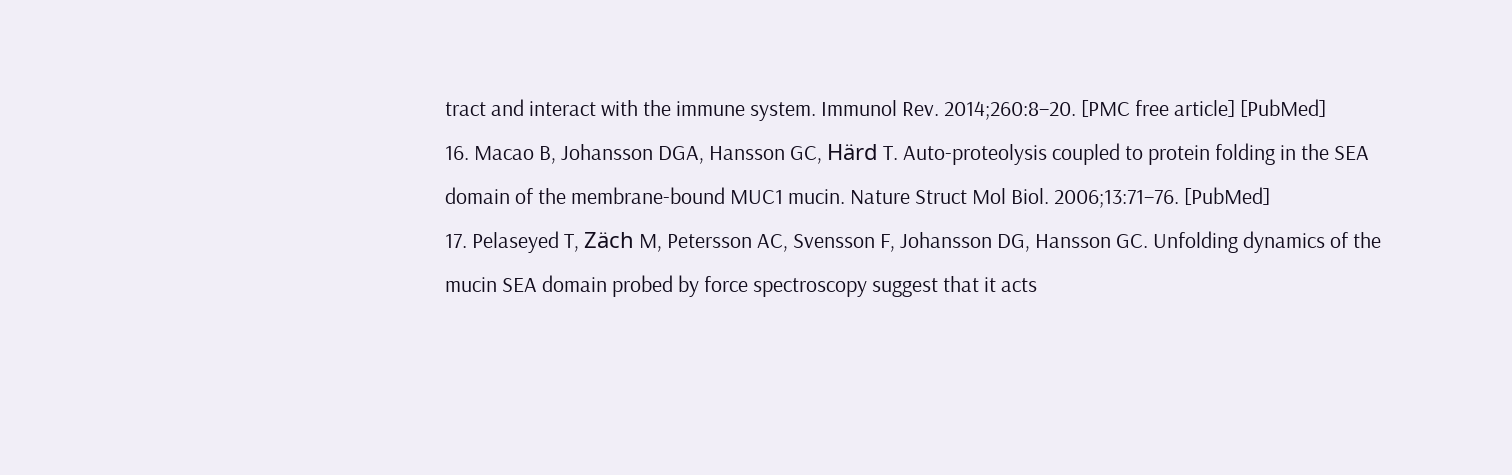tract and interact with the immune system. Immunol Rev. 2014;260:8–20. [PMC free article] [PubMed]
16. Macao B, Johansson DGA, Hansson GC, Härd T. Auto-proteolysis coupled to protein folding in the SEA domain of the membrane-bound MUC1 mucin. Nature Struct Mol Biol. 2006;13:71–76. [PubMed]
17. Pelaseyed T, Zäch M, Petersson AC, Svensson F, Johansson DG, Hansson GC. Unfolding dynamics of the mucin SEA domain probed by force spectroscopy suggest that it acts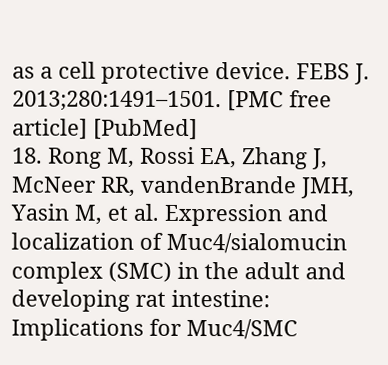as a cell protective device. FEBS J. 2013;280:1491–1501. [PMC free article] [PubMed]
18. Rong M, Rossi EA, Zhang J, McNeer RR, vandenBrande JMH, Yasin M, et al. Expression and localization of Muc4/sialomucin complex (SMC) in the adult and developing rat intestine: Implications for Muc4/SMC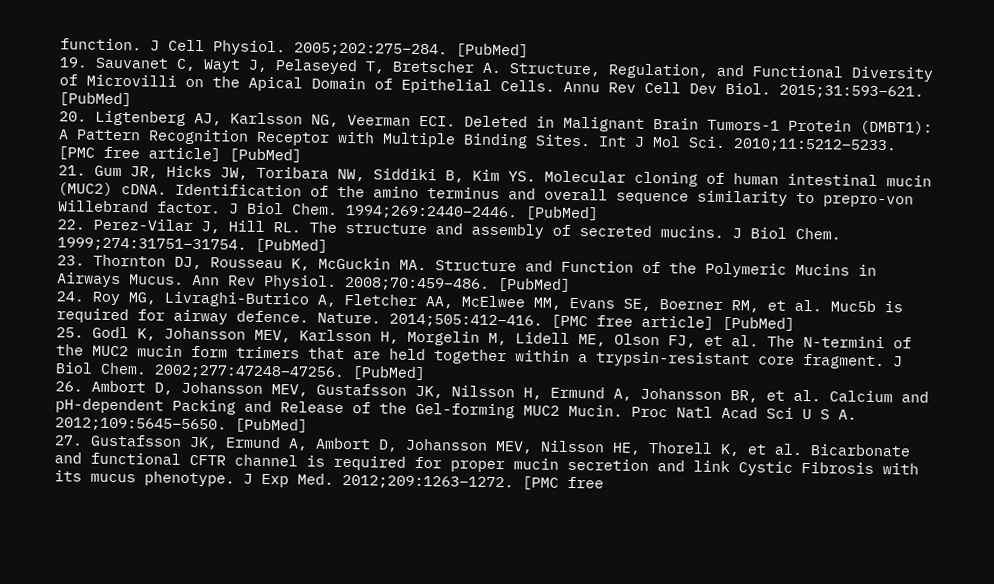function. J Cell Physiol. 2005;202:275–284. [PubMed]
19. Sauvanet C, Wayt J, Pelaseyed T, Bretscher A. Structure, Regulation, and Functional Diversity of Microvilli on the Apical Domain of Epithelial Cells. Annu Rev Cell Dev Biol. 2015;31:593–621. [PubMed]
20. Ligtenberg AJ, Karlsson NG, Veerman ECI. Deleted in Malignant Brain Tumors-1 Protein (DMBT1): A Pattern Recognition Receptor with Multiple Binding Sites. Int J Mol Sci. 2010;11:5212–5233. [PMC free article] [PubMed]
21. Gum JR, Hicks JW, Toribara NW, Siddiki B, Kim YS. Molecular cloning of human intestinal mucin (MUC2) cDNA. Identification of the amino terminus and overall sequence similarity to prepro-von Willebrand factor. J Biol Chem. 1994;269:2440–2446. [PubMed]
22. Perez-Vilar J, Hill RL. The structure and assembly of secreted mucins. J Biol Chem. 1999;274:31751–31754. [PubMed]
23. Thornton DJ, Rousseau K, McGuckin MA. Structure and Function of the Polymeric Mucins in Airways Mucus. Ann Rev Physiol. 2008;70:459–486. [PubMed]
24. Roy MG, Livraghi-Butrico A, Fletcher AA, McElwee MM, Evans SE, Boerner RM, et al. Muc5b is required for airway defence. Nature. 2014;505:412–416. [PMC free article] [PubMed]
25. Godl K, Johansson MEV, Karlsson H, Morgelin M, Lidell ME, Olson FJ, et al. The N-termini of the MUC2 mucin form trimers that are held together within a trypsin-resistant core fragment. J Biol Chem. 2002;277:47248–47256. [PubMed]
26. Ambort D, Johansson MEV, Gustafsson JK, Nilsson H, Ermund A, Johansson BR, et al. Calcium and pH-dependent Packing and Release of the Gel-forming MUC2 Mucin. Proc Natl Acad Sci U S A. 2012;109:5645–5650. [PubMed]
27. Gustafsson JK, Ermund A, Ambort D, Johansson MEV, Nilsson HE, Thorell K, et al. Bicarbonate and functional CFTR channel is required for proper mucin secretion and link Cystic Fibrosis with its mucus phenotype. J Exp Med. 2012;209:1263–1272. [PMC free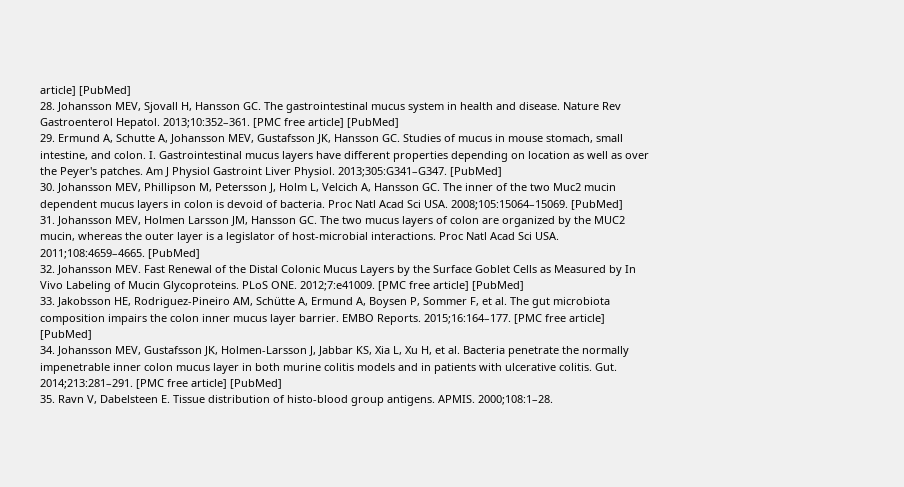article] [PubMed]
28. Johansson MEV, Sjovall H, Hansson GC. The gastrointestinal mucus system in health and disease. Nature Rev Gastroenterol Hepatol. 2013;10:352–361. [PMC free article] [PubMed]
29. Ermund A, Schutte A, Johansson MEV, Gustafsson JK, Hansson GC. Studies of mucus in mouse stomach, small intestine, and colon. I. Gastrointestinal mucus layers have different properties depending on location as well as over the Peyer's patches. Am J Physiol Gastroint Liver Physiol. 2013;305:G341–G347. [PubMed]
30. Johansson MEV, Phillipson M, Petersson J, Holm L, Velcich A, Hansson GC. The inner of the two Muc2 mucin dependent mucus layers in colon is devoid of bacteria. Proc Natl Acad Sci USA. 2008;105:15064–15069. [PubMed]
31. Johansson MEV, Holmen Larsson JM, Hansson GC. The two mucus layers of colon are organized by the MUC2 mucin, whereas the outer layer is a legislator of host-microbial interactions. Proc Natl Acad Sci USA. 2011;108:4659–4665. [PubMed]
32. Johansson MEV. Fast Renewal of the Distal Colonic Mucus Layers by the Surface Goblet Cells as Measured by In Vivo Labeling of Mucin Glycoproteins. PLoS ONE. 2012;7:e41009. [PMC free article] [PubMed]
33. Jakobsson HE, Rodriguez-Pineiro AM, Schütte A, Ermund A, Boysen P, Sommer F, et al. The gut microbiota composition impairs the colon inner mucus layer barrier. EMBO Reports. 2015;16:164–177. [PMC free article] [PubMed]
34. Johansson MEV, Gustafsson JK, Holmen-Larsson J, Jabbar KS, Xia L, Xu H, et al. Bacteria penetrate the normally impenetrable inner colon mucus layer in both murine colitis models and in patients with ulcerative colitis. Gut. 2014;213:281–291. [PMC free article] [PubMed]
35. Ravn V, Dabelsteen E. Tissue distribution of histo-blood group antigens. APMIS. 2000;108:1–28.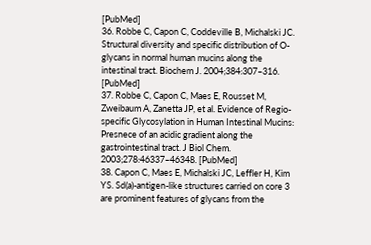[PubMed]
36. Robbe C, Capon C, Coddeville B, Michalski JC. Structural diversity and specific distribution of O-glycans in normal human mucins along the intestinal tract. Biochem J. 2004;384:307–316. [PubMed]
37. Robbe C, Capon C, Maes E, Rousset M, Zweibaum A, Zanetta JP, et al. Evidence of Regio-specific Glycosylation in Human Intestinal Mucins: Presnece of an acidic gradient along the gastrointestinal tract. J Biol Chem. 2003;278:46337–46348. [PubMed]
38. Capon C, Maes E, Michalski JC, Leffler H, Kim YS. Sd(a)-antigen-like structures carried on core 3 are prominent features of glycans from the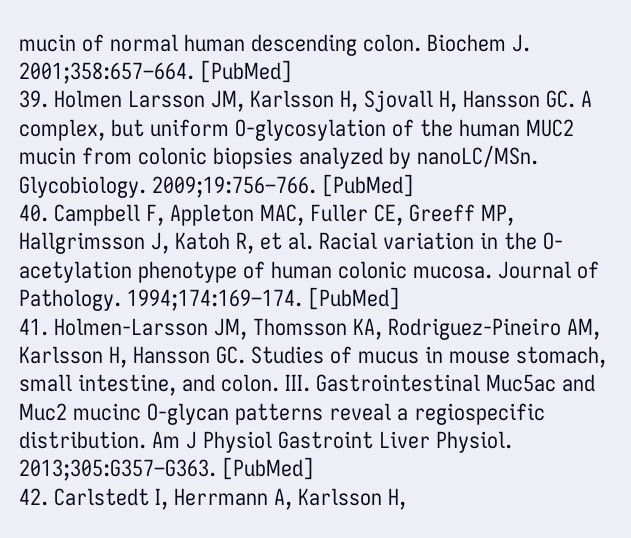mucin of normal human descending colon. Biochem J. 2001;358:657–664. [PubMed]
39. Holmen Larsson JM, Karlsson H, Sjovall H, Hansson GC. A complex, but uniform O-glycosylation of the human MUC2 mucin from colonic biopsies analyzed by nanoLC/MSn. Glycobiology. 2009;19:756–766. [PubMed]
40. Campbell F, Appleton MAC, Fuller CE, Greeff MP, Hallgrimsson J, Katoh R, et al. Racial variation in the O-acetylation phenotype of human colonic mucosa. Journal of Pathology. 1994;174:169–174. [PubMed]
41. Holmen-Larsson JM, Thomsson KA, Rodriguez-Pineiro AM, Karlsson H, Hansson GC. Studies of mucus in mouse stomach, small intestine, and colon. III. Gastrointestinal Muc5ac and Muc2 mucinc O-glycan patterns reveal a regiospecific distribution. Am J Physiol Gastroint Liver Physiol. 2013;305:G357–G363. [PubMed]
42. Carlstedt I, Herrmann A, Karlsson H,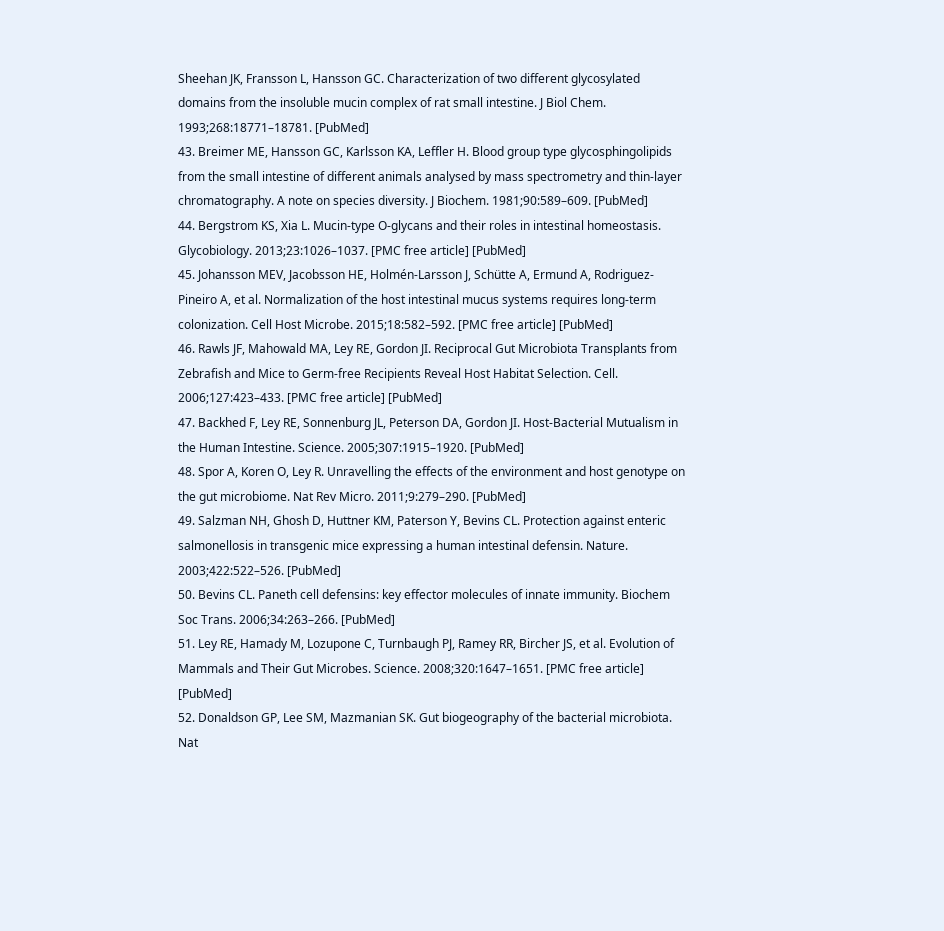Sheehan JK, Fransson L, Hansson GC. Characterization of two different glycosylated domains from the insoluble mucin complex of rat small intestine. J Biol Chem. 1993;268:18771–18781. [PubMed]
43. Breimer ME, Hansson GC, Karlsson KA, Leffler H. Blood group type glycosphingolipids from the small intestine of different animals analysed by mass spectrometry and thin-layer chromatography. A note on species diversity. J Biochem. 1981;90:589–609. [PubMed]
44. Bergstrom KS, Xia L. Mucin-type O-glycans and their roles in intestinal homeostasis. Glycobiology. 2013;23:1026–1037. [PMC free article] [PubMed]
45. Johansson MEV, Jacobsson HE, Holmén-Larsson J, Schütte A, Ermund A, Rodriguez-Pineiro A, et al. Normalization of the host intestinal mucus systems requires long-term colonization. Cell Host Microbe. 2015;18:582–592. [PMC free article] [PubMed]
46. Rawls JF, Mahowald MA, Ley RE, Gordon JI. Reciprocal Gut Microbiota Transplants from Zebrafish and Mice to Germ-free Recipients Reveal Host Habitat Selection. Cell. 2006;127:423–433. [PMC free article] [PubMed]
47. Backhed F, Ley RE, Sonnenburg JL, Peterson DA, Gordon JI. Host-Bacterial Mutualism in the Human Intestine. Science. 2005;307:1915–1920. [PubMed]
48. Spor A, Koren O, Ley R. Unravelling the effects of the environment and host genotype on the gut microbiome. Nat Rev Micro. 2011;9:279–290. [PubMed]
49. Salzman NH, Ghosh D, Huttner KM, Paterson Y, Bevins CL. Protection against enteric salmonellosis in transgenic mice expressing a human intestinal defensin. Nature. 2003;422:522–526. [PubMed]
50. Bevins CL. Paneth cell defensins: key effector molecules of innate immunity. Biochem Soc Trans. 2006;34:263–266. [PubMed]
51. Ley RE, Hamady M, Lozupone C, Turnbaugh PJ, Ramey RR, Bircher JS, et al. Evolution of Mammals and Their Gut Microbes. Science. 2008;320:1647–1651. [PMC free article] [PubMed]
52. Donaldson GP, Lee SM, Mazmanian SK. Gut biogeography of the bacterial microbiota. Nat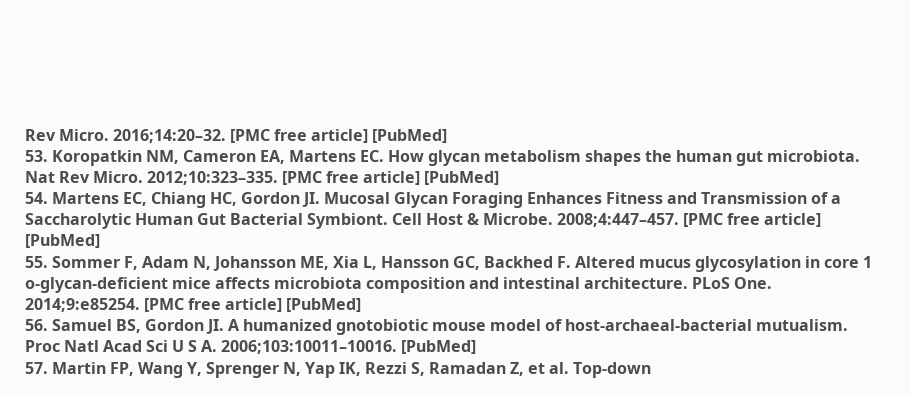Rev Micro. 2016;14:20–32. [PMC free article] [PubMed]
53. Koropatkin NM, Cameron EA, Martens EC. How glycan metabolism shapes the human gut microbiota. Nat Rev Micro. 2012;10:323–335. [PMC free article] [PubMed]
54. Martens EC, Chiang HC, Gordon JI. Mucosal Glycan Foraging Enhances Fitness and Transmission of a Saccharolytic Human Gut Bacterial Symbiont. Cell Host & Microbe. 2008;4:447–457. [PMC free article] [PubMed]
55. Sommer F, Adam N, Johansson ME, Xia L, Hansson GC, Backhed F. Altered mucus glycosylation in core 1 o-glycan-deficient mice affects microbiota composition and intestinal architecture. PLoS One. 2014;9:e85254. [PMC free article] [PubMed]
56. Samuel BS, Gordon JI. A humanized gnotobiotic mouse model of host-archaeal-bacterial mutualism. Proc Natl Acad Sci U S A. 2006;103:10011–10016. [PubMed]
57. Martin FP, Wang Y, Sprenger N, Yap IK, Rezzi S, Ramadan Z, et al. Top-down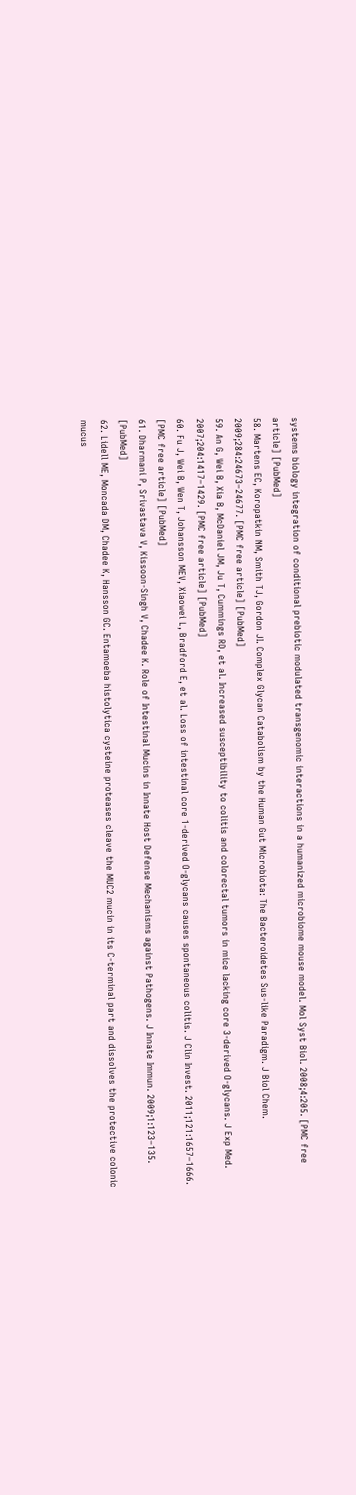systems biology integration of conditional prebiotic modulated transgenomic interactions in a humanized microbiome mouse model. Mol Syst Biol. 2008;4:205. [PMC free article] [PubMed]
58. Martens EC, Koropatkin NM, Smith TJ, Gordon JI. Complex Glycan Catabolism by the Human Gut Microbiota: The Bacteroidetes Sus-like Paradigm. J Biol Chem. 2009;284:24673–24677. [PMC free article] [PubMed]
59. An G, Wei B, Xia B, McDaniel JM, Ju T, Cummings RD, et al. Increased susceptibility to colitis and colorectal tumors in mice lacking core 3-derived O-glycans. J Exp Med. 2007;204:1417–1429. [PMC free article] [PubMed]
60. Fu J, Wei B, Wen T, Johansson MEV, Xiaowei L, Bradford E, et al. Loss of intestinal core 1-derived O-glycans causes spontaneous colitis. J Clin Invest. 2011;121:1657–1666. [PMC free article] [PubMed]
61. Dharmani P, Srivastava V, Kissoon-Singh V, Chadee K. Role of Intestinal Mucins in Innate Host Defense Mechanisms against Pathogens. J Innate Immun. 2009;1:123–135. [PubMed]
62. Lidell ME, Moncada DM, Chadee K, Hansson GC. Entamoeba histolytica cysteine proteases cleave the MUC2 mucin in its C-terminal part and dissolves the protective colonic mucus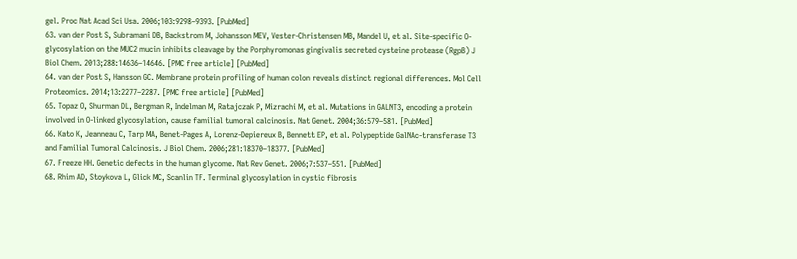gel. Proc Nat Acad Sci Usa. 2006;103:9298–9393. [PubMed]
63. van der Post S, Subramani DB, Backstrom M, Johansson MEV, Vester-Christensen MB, Mandel U, et al. Site-specific O-glycosylation on the MUC2 mucin inhibits cleavage by the Porphyromonas gingivalis secreted cysteine protease (RgpB) J Biol Chem. 2013;288:14636–14646. [PMC free article] [PubMed]
64. van der Post S, Hansson GC. Membrane protein profiling of human colon reveals distinct regional differences. Mol Cell Proteomics. 2014;13:2277–2287. [PMC free article] [PubMed]
65. Topaz O, Shurman DL, Bergman R, Indelman M, Ratajczak P, Mizrachi M, et al. Mutations in GALNT3, encoding a protein involved in O-linked glycosylation, cause familial tumoral calcinosis. Nat Genet. 2004;36:579–581. [PubMed]
66. Kato K, Jeanneau C, Tarp MA, Benet-Pages A, Lorenz-Depiereux B, Bennett EP, et al. Polypeptide GalNAc-transferase T3 and Familial Tumoral Calcinosis. J Biol Chem. 2006;281:18370–18377. [PubMed]
67. Freeze HH. Genetic defects in the human glycome. Nat Rev Genet. 2006;7:537–551. [PubMed]
68. Rhim AD, Stoykova L, Glick MC, Scanlin TF. Terminal glycosylation in cystic fibrosis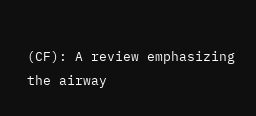(CF): A review emphasizing the airway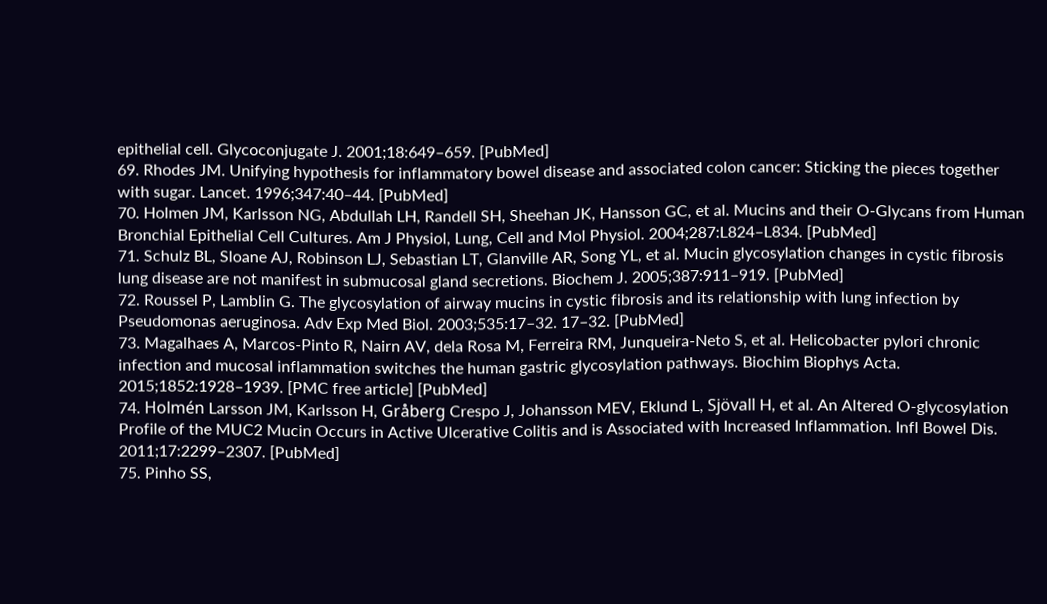epithelial cell. Glycoconjugate J. 2001;18:649–659. [PubMed]
69. Rhodes JM. Unifying hypothesis for inflammatory bowel disease and associated colon cancer: Sticking the pieces together with sugar. Lancet. 1996;347:40–44. [PubMed]
70. Holmen JM, Karlsson NG, Abdullah LH, Randell SH, Sheehan JK, Hansson GC, et al. Mucins and their O-Glycans from Human Bronchial Epithelial Cell Cultures. Am J Physiol, Lung, Cell and Mol Physiol. 2004;287:L824–L834. [PubMed]
71. Schulz BL, Sloane AJ, Robinson LJ, Sebastian LT, Glanville AR, Song YL, et al. Mucin glycosylation changes in cystic fibrosis lung disease are not manifest in submucosal gland secretions. Biochem J. 2005;387:911–919. [PubMed]
72. Roussel P, Lamblin G. The glycosylation of airway mucins in cystic fibrosis and its relationship with lung infection by Pseudomonas aeruginosa. Adv Exp Med Biol. 2003;535:17–32. 17–32. [PubMed]
73. Magalhaes A, Marcos-Pinto R, Nairn AV, dela Rosa M, Ferreira RM, Junqueira-Neto S, et al. Helicobacter pylori chronic infection and mucosal inflammation switches the human gastric glycosylation pathways. Biochim Biophys Acta. 2015;1852:1928–1939. [PMC free article] [PubMed]
74. Holmén Larsson JM, Karlsson H, Gråberg Crespo J, Johansson MEV, Eklund L, Sjövall H, et al. An Altered O-glycosylation Profile of the MUC2 Mucin Occurs in Active Ulcerative Colitis and is Associated with Increased Inflammation. Infl Bowel Dis. 2011;17:2299–2307. [PubMed]
75. Pinho SS,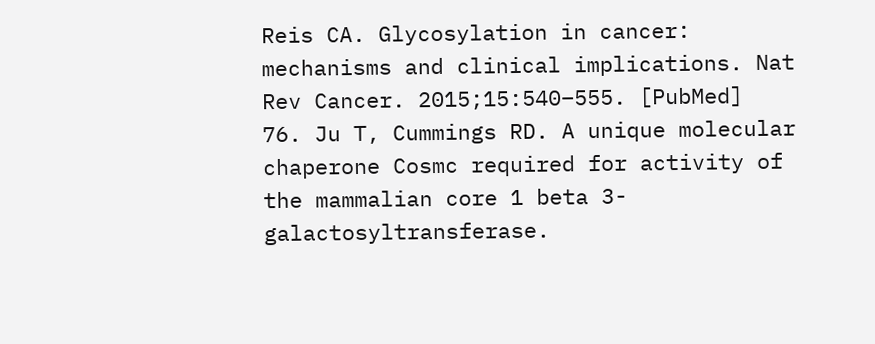Reis CA. Glycosylation in cancer: mechanisms and clinical implications. Nat Rev Cancer. 2015;15:540–555. [PubMed]
76. Ju T, Cummings RD. A unique molecular chaperone Cosmc required for activity of the mammalian core 1 beta 3-galactosyltransferase.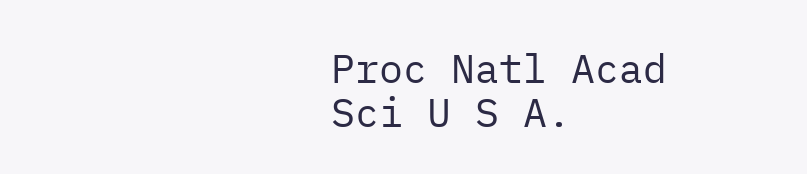Proc Natl Acad Sci U S A.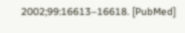2002;99:16613–16618. [PubMed]